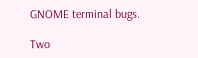GNOME terminal bugs.

Two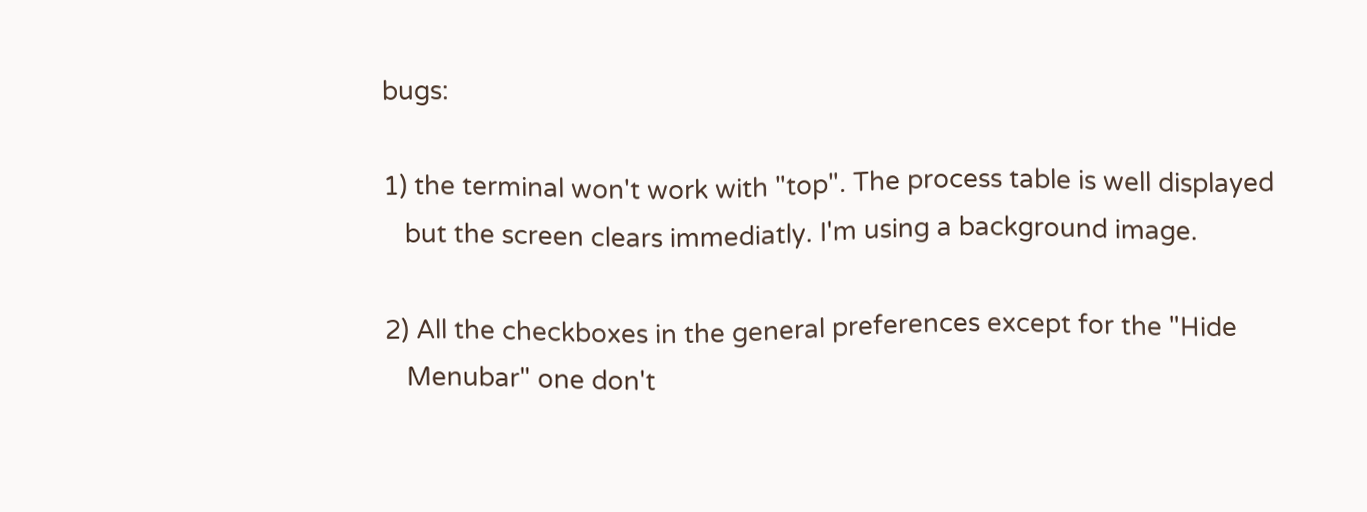bugs:

1) the terminal won't work with "top". The process table is well displayed
   but the screen clears immediatly. I'm using a background image.

2) All the checkboxes in the general preferences except for the "Hide
   Menubar" one don't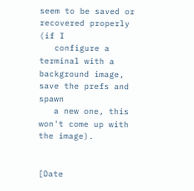seem to be saved or recovered properly (if I
   configure a terminal with a background image, save the prefs and spawn
   a new one, this won't come up with the image).


[Date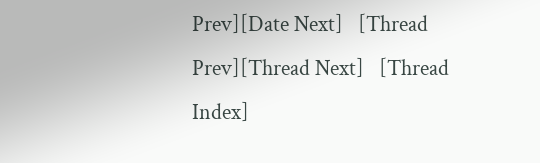Prev][Date Next]   [Thread Prev][Thread Next]   [Thread Index]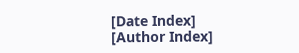[Date Index] [Author Index]